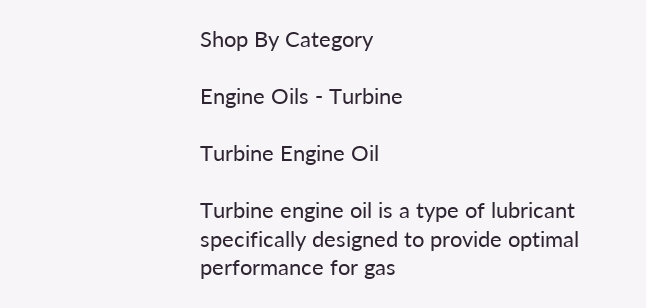Shop By Category

Engine Oils - Turbine

Turbine Engine Oil

Turbine engine oil is a type of lubricant specifically designed to provide optimal performance for gas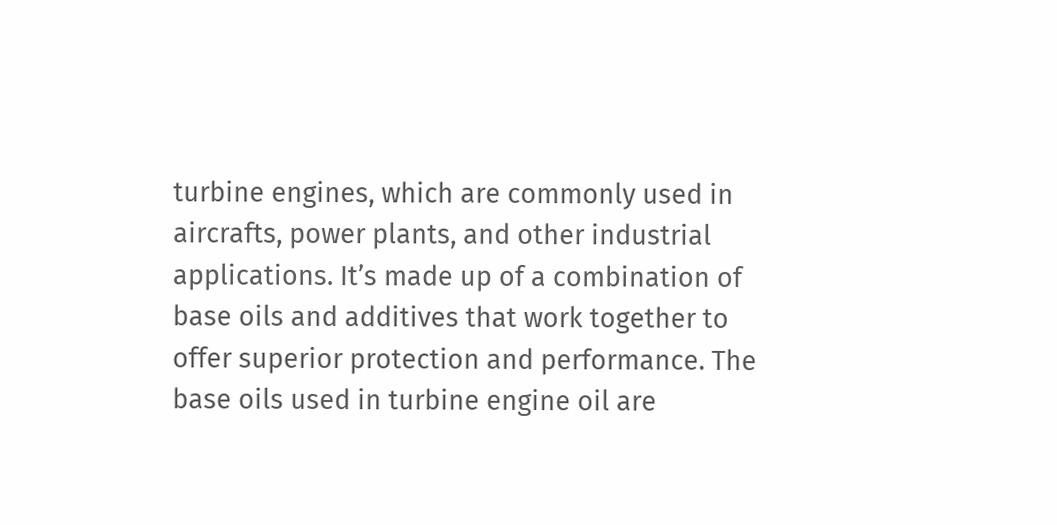turbine engines, which are commonly used in aircrafts, power plants, and other industrial applications. It’s made up of a combination of base oils and additives that work together to offer superior protection and performance. The base oils used in turbine engine oil are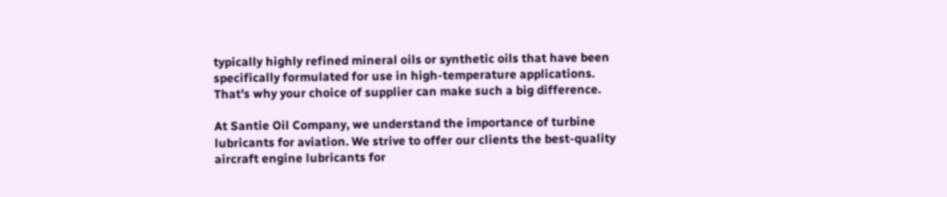typically highly refined mineral oils or synthetic oils that have been specifically formulated for use in high-temperature applications. That’s why your choice of supplier can make such a big difference.

At Santie Oil Company, we understand the importance of turbine lubricants for aviation. We strive to offer our clients the best-quality aircraft engine lubricants for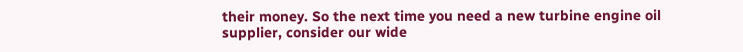their money. So the next time you need a new turbine engine oil supplier, consider our wide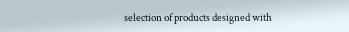selection of products designed with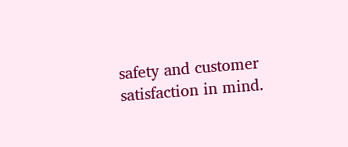safety and customer satisfaction in mind.